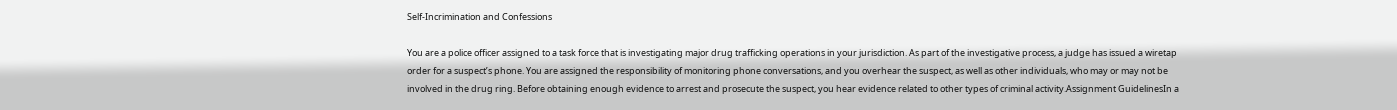Self-Incrimination and Confessions

You are a police officer assigned to a task force that is investigating major drug trafficking operations in your jurisdiction. As part of the investigative process, a judge has issued a wiretap order for a suspect’s phone. You are assigned the responsibility of monitoring phone conversations, and you overhear the suspect, as well as other individuals, who may or may not be involved in the drug ring. Before obtaining enough evidence to arrest and prosecute the suspect, you hear evidence related to other types of criminal activity.Assignment GuidelinesIn a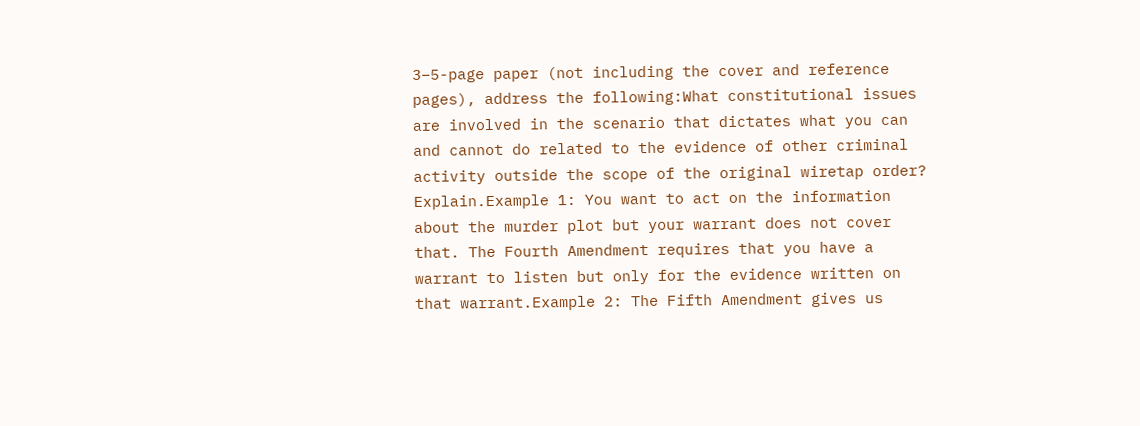3–5-page paper (not including the cover and reference pages), address the following:What constitutional issues are involved in the scenario that dictates what you can and cannot do related to the evidence of other criminal activity outside the scope of the original wiretap order? Explain.Example 1: You want to act on the information about the murder plot but your warrant does not cover that. The Fourth Amendment requires that you have a warrant to listen but only for the evidence written on that warrant.Example 2: The Fifth Amendment gives us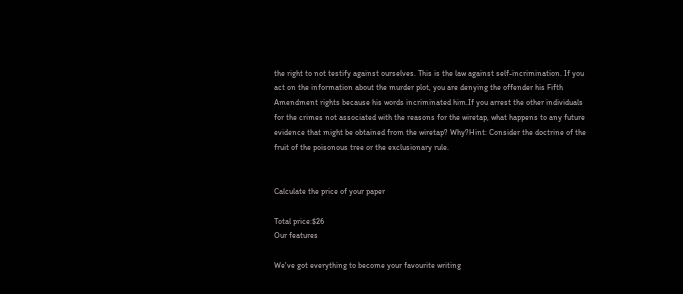the right to not testify against ourselves. This is the law against self-incrimination. If you act on the information about the murder plot, you are denying the offender his Fifth Amendment rights because his words incriminated him.If you arrest the other individuals for the crimes not associated with the reasons for the wiretap, what happens to any future evidence that might be obtained from the wiretap? Why?Hint: Consider the doctrine of the fruit of the poisonous tree or the exclusionary rule.


Calculate the price of your paper

Total price:$26
Our features

We've got everything to become your favourite writing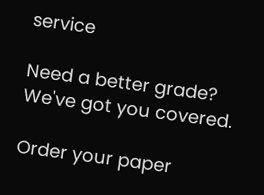service

Need a better grade?
We've got you covered.

Order your paper